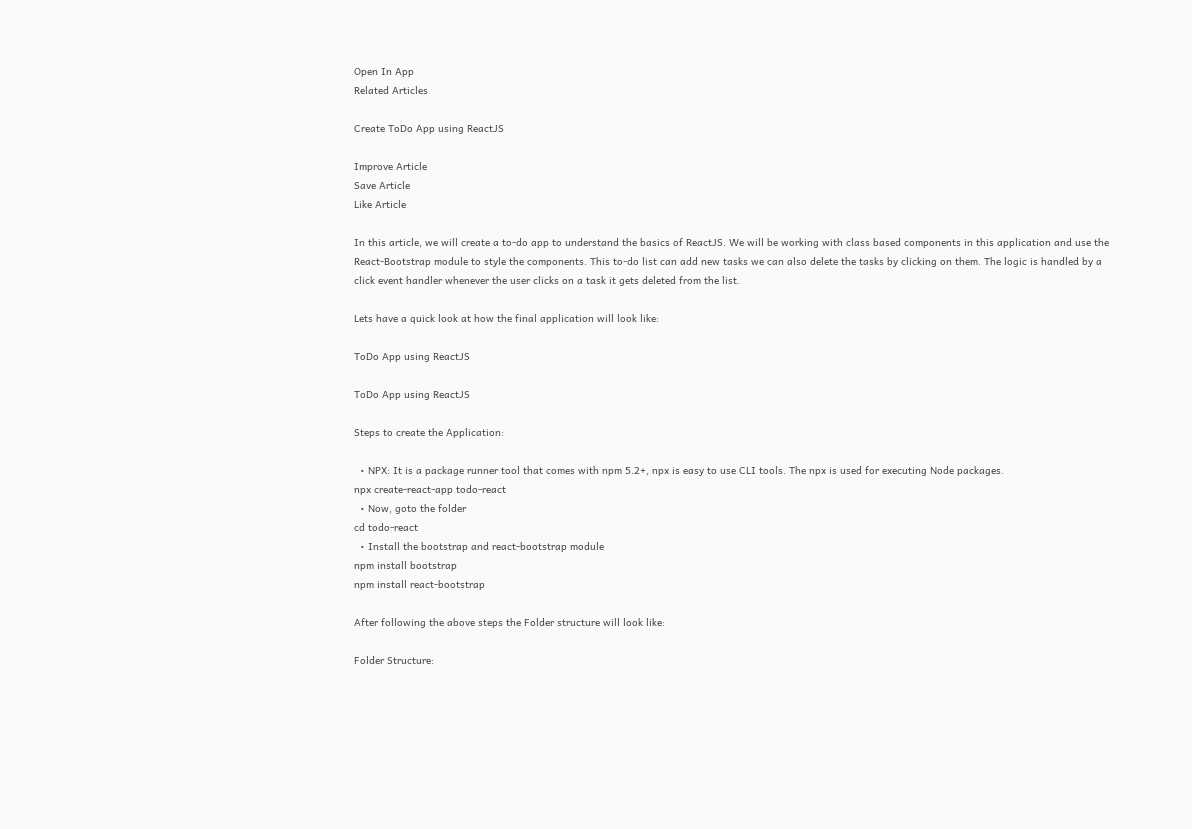Open In App
Related Articles

Create ToDo App using ReactJS

Improve Article
Save Article
Like Article

In this article, we will create a to-do app to understand the basics of ReactJS. We will be working with class based components in this application and use the React-Bootstrap module to style the components. This to-do list can add new tasks we can also delete the tasks by clicking on them. The logic is handled by a click event handler whenever the user clicks on a task it gets deleted from the list.

Lets have a quick look at how the final application will look like:

ToDo App using ReactJS

ToDo App using ReactJS

Steps to create the Application:

  • NPX: It is a package runner tool that comes with npm 5.2+, npx is easy to use CLI tools. The npx is used for executing Node packages.
npx create-react-app todo-react
  • Now, goto the folder
cd todo-react
  • Install the bootstrap and react-bootstrap module
npm install bootstrap
npm install react-bootstrap

After following the above steps the Folder structure will look like:

Folder Structure: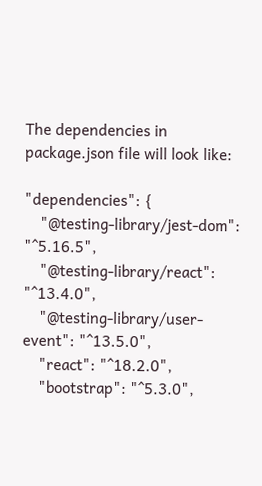The dependencies in package.json file will look like:

"dependencies": {
    "@testing-library/jest-dom": "^5.16.5",
    "@testing-library/react": "^13.4.0",
    "@testing-library/user-event": "^13.5.0",
    "react": "^18.2.0",
    "bootstrap": "^5.3.0",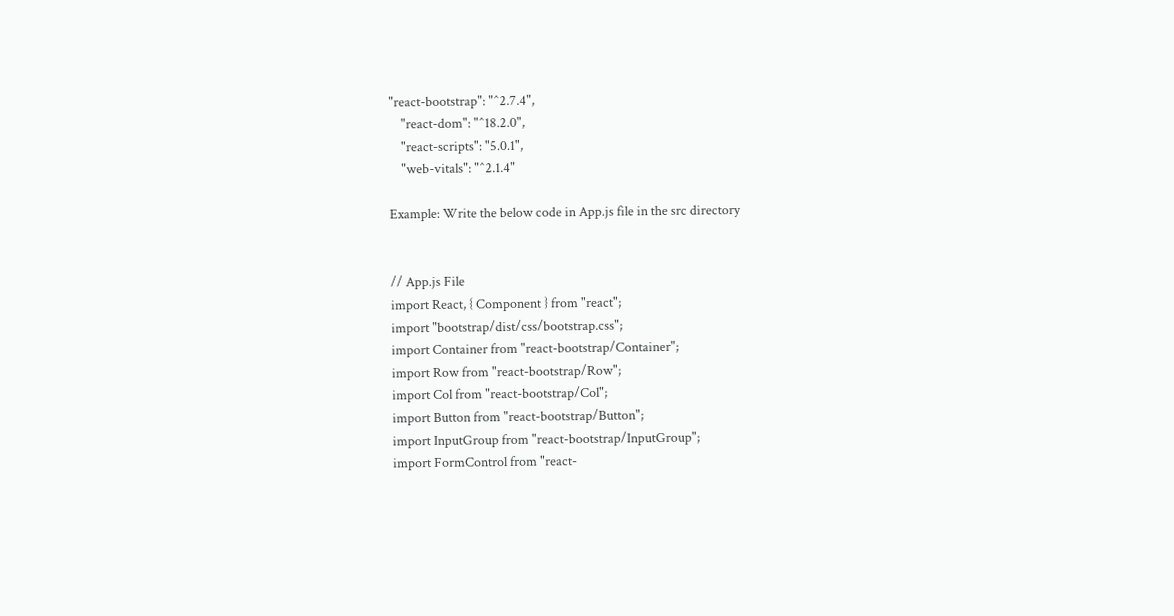"react-bootstrap": "^2.7.4",
    "react-dom": "^18.2.0",
    "react-scripts": "5.0.1",
    "web-vitals": "^2.1.4"

Example: Write the below code in App.js file in the src directory


// App.js File
import React, { Component } from "react";
import "bootstrap/dist/css/bootstrap.css";
import Container from "react-bootstrap/Container";
import Row from "react-bootstrap/Row";
import Col from "react-bootstrap/Col";
import Button from "react-bootstrap/Button";
import InputGroup from "react-bootstrap/InputGroup";
import FormControl from "react-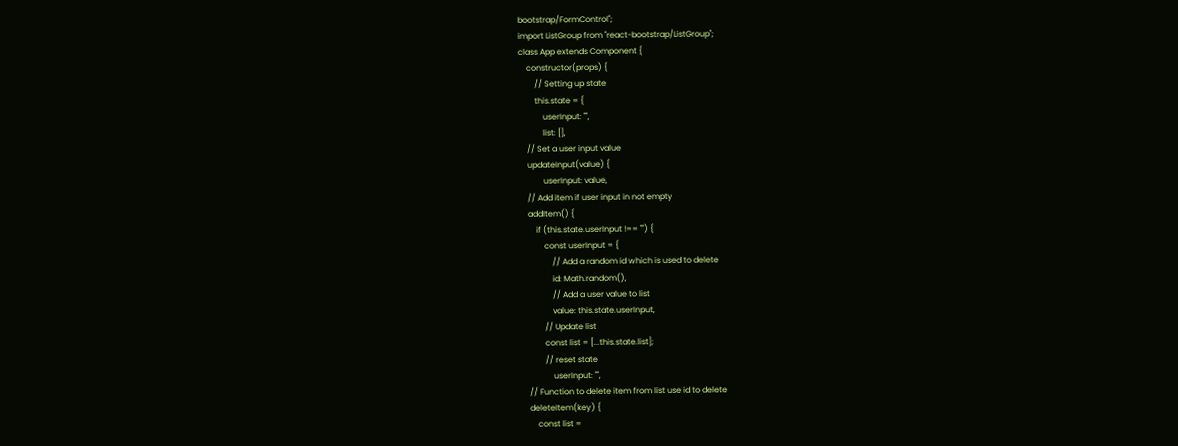bootstrap/FormControl";
import ListGroup from "react-bootstrap/ListGroup";
class App extends Component {
    constructor(props) {
        // Setting up state
        this.state = {
            userInput: "",
            list: [],
    // Set a user input value
    updateInput(value) {
            userInput: value,
    // Add item if user input in not empty
    addItem() {
        if (this.state.userInput !== "") {
            const userInput = {
                // Add a random id which is used to delete
                id: Math.random(),
                // Add a user value to list
                value: this.state.userInput,
            // Update list
            const list = [...this.state.list];
            // reset state
                userInput: "",
    // Function to delete item from list use id to delete
    deleteItem(key) {
        const list =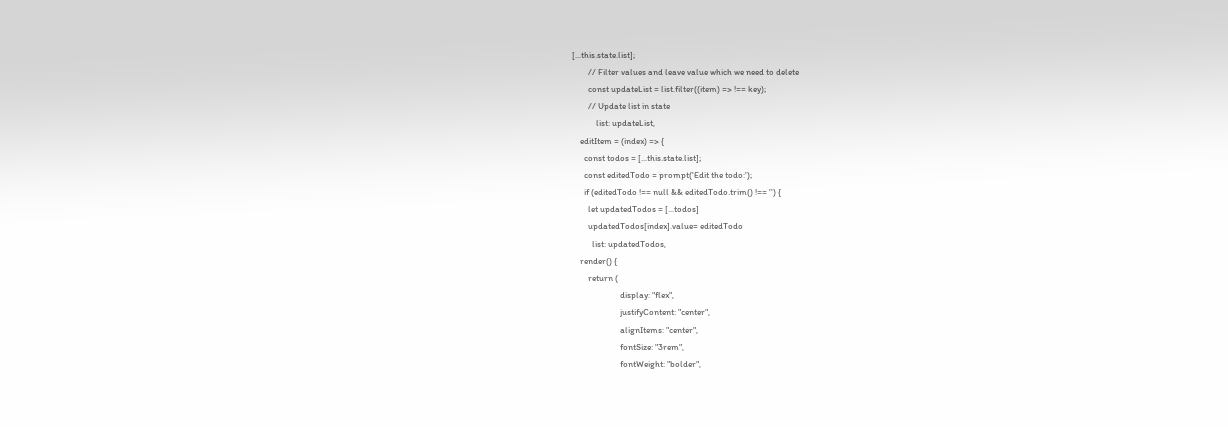[...this.state.list];
        // Filter values and leave value which we need to delete
        const updateList = list.filter((item) => !== key);
        // Update list in state
            list: updateList,
    editItem = (index) => {
      const todos = [...this.state.list];
      const editedTodo = prompt('Edit the todo:');
      if (editedTodo !== null && editedTodo.trim() !== '') {
        let updatedTodos = [...todos]
        updatedTodos[index].value= editedTodo
          list: updatedTodos,
    render() {
        return (
                        display: "flex",
                        justifyContent: "center",
                        alignItems: "center",
                        fontSize: "3rem",
                        fontWeight: "bolder",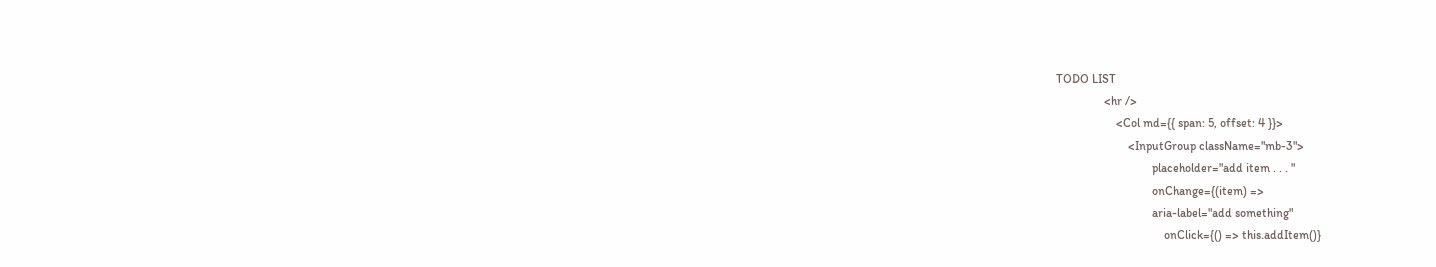TODO LIST
                <hr />
                    <Col md={{ span: 5, offset: 4 }}>
                        <InputGroup className="mb-3">
                                placeholder="add item . . . "
                                onChange={(item) =>
                                aria-label="add something"
                                    onClick={() => this.addItem()}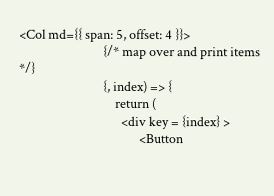<Col md={{ span: 5, offset: 4 }}>
                            {/* map over and print items */}
                            {, index) => {
                                return (
                                  <div key = {index} >
                                        <Button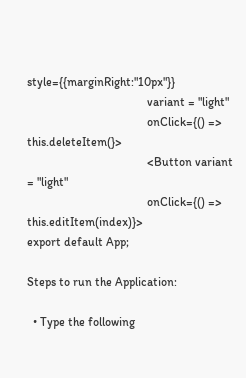style={{marginRight:"10px"}}
                                        variant = "light"
                                        onClick={() => this.deleteItem(}>
                                        <Button variant = "light"
                                        onClick={() => this.editItem(index)}>
export default App;

Steps to run the Application:

  • Type the following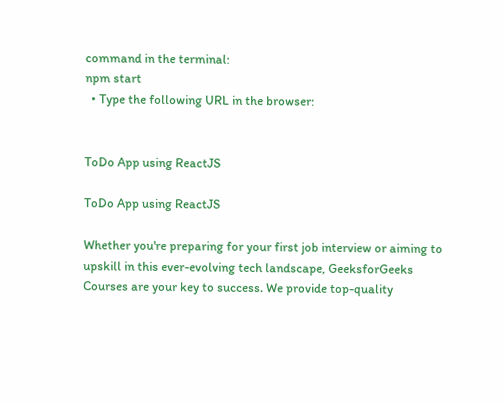command in the terminal:
npm start
  • Type the following URL in the browser:


ToDo App using ReactJS

ToDo App using ReactJS

Whether you're preparing for your first job interview or aiming to upskill in this ever-evolving tech landscape, GeeksforGeeks Courses are your key to success. We provide top-quality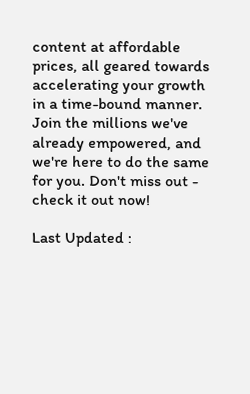content at affordable prices, all geared towards accelerating your growth in a time-bound manner. Join the millions we've already empowered, and we're here to do the same for you. Don't miss out - check it out now!

Last Updated :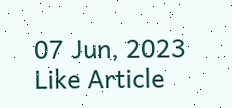07 Jun, 2023
Like Article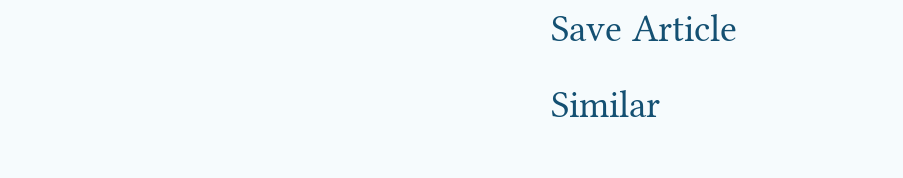Save Article
Similar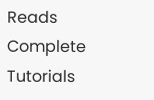Reads
Complete Tutorials